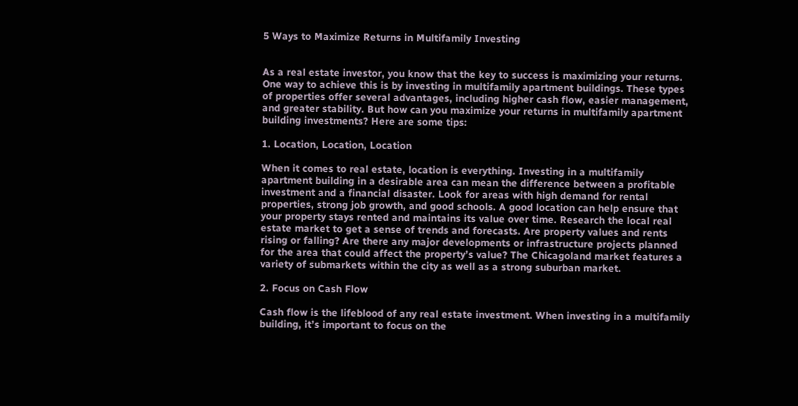5 Ways to Maximize Returns in Multifamily Investing


As a real estate investor, you know that the key to success is maximizing your returns. One way to achieve this is by investing in multifamily apartment buildings. These types of properties offer several advantages, including higher cash flow, easier management, and greater stability. But how can you maximize your returns in multifamily apartment building investments? Here are some tips:

1. Location, Location, Location

When it comes to real estate, location is everything. Investing in a multifamily apartment building in a desirable area can mean the difference between a profitable investment and a financial disaster. Look for areas with high demand for rental properties, strong job growth, and good schools. A good location can help ensure that your property stays rented and maintains its value over time. Research the local real estate market to get a sense of trends and forecasts. Are property values and rents rising or falling? Are there any major developments or infrastructure projects planned for the area that could affect the property’s value? The Chicagoland market features a variety of submarkets within the city as well as a strong suburban market.

2. Focus on Cash Flow

Cash flow is the lifeblood of any real estate investment. When investing in a multifamily building, it’s important to focus on the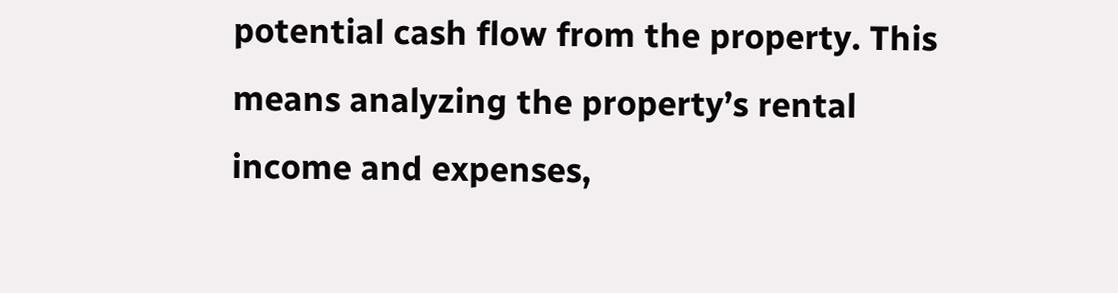potential cash flow from the property. This means analyzing the property’s rental income and expenses,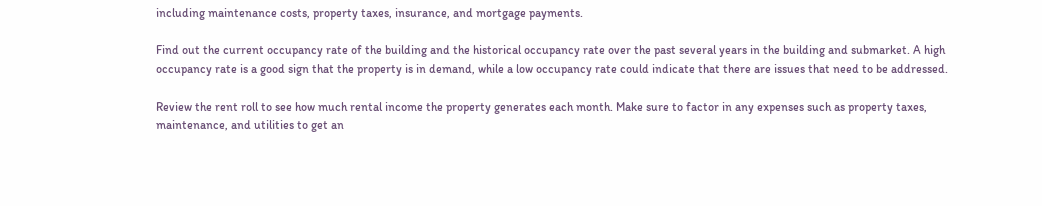including maintenance costs, property taxes, insurance, and mortgage payments.

Find out the current occupancy rate of the building and the historical occupancy rate over the past several years in the building and submarket. A high occupancy rate is a good sign that the property is in demand, while a low occupancy rate could indicate that there are issues that need to be addressed.

Review the rent roll to see how much rental income the property generates each month. Make sure to factor in any expenses such as property taxes, maintenance, and utilities to get an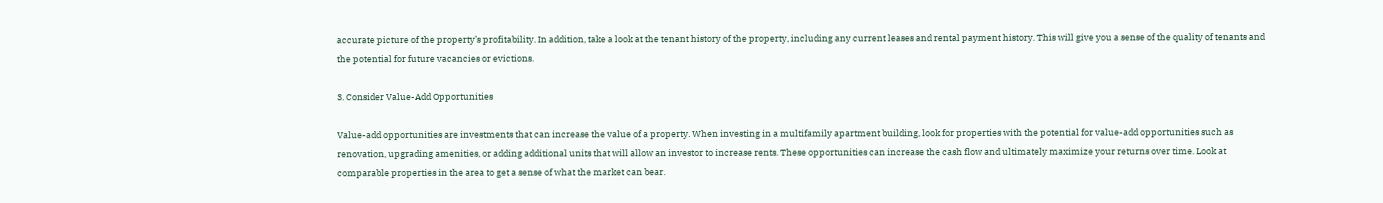accurate picture of the property’s profitability. In addition, take a look at the tenant history of the property, including any current leases and rental payment history. This will give you a sense of the quality of tenants and the potential for future vacancies or evictions.

3. Consider Value-Add Opportunities

Value-add opportunities are investments that can increase the value of a property. When investing in a multifamily apartment building, look for properties with the potential for value-add opportunities such as renovation, upgrading amenities, or adding additional units that will allow an investor to increase rents. These opportunities can increase the cash flow and ultimately maximize your returns over time. Look at comparable properties in the area to get a sense of what the market can bear.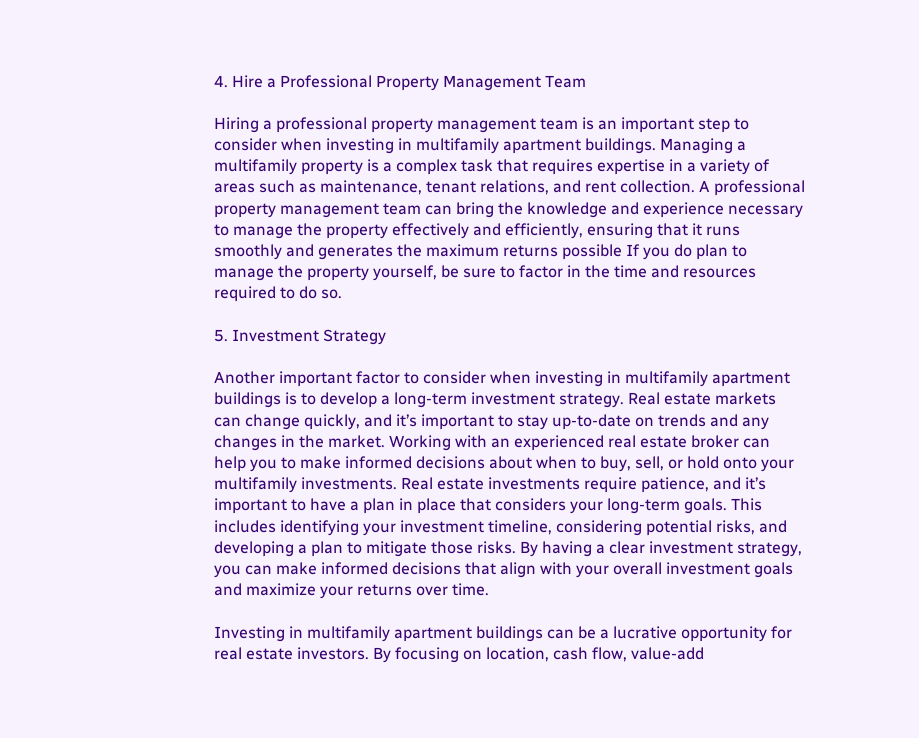4. Hire a Professional Property Management Team

Hiring a professional property management team is an important step to consider when investing in multifamily apartment buildings. Managing a multifamily property is a complex task that requires expertise in a variety of areas such as maintenance, tenant relations, and rent collection. A professional property management team can bring the knowledge and experience necessary to manage the property effectively and efficiently, ensuring that it runs smoothly and generates the maximum returns possible If you do plan to manage the property yourself, be sure to factor in the time and resources required to do so.

5. Investment Strategy

Another important factor to consider when investing in multifamily apartment buildings is to develop a long-term investment strategy. Real estate markets can change quickly, and it’s important to stay up-to-date on trends and any changes in the market. Working with an experienced real estate broker can help you to make informed decisions about when to buy, sell, or hold onto your multifamily investments. Real estate investments require patience, and it’s important to have a plan in place that considers your long-term goals. This includes identifying your investment timeline, considering potential risks, and developing a plan to mitigate those risks. By having a clear investment strategy, you can make informed decisions that align with your overall investment goals and maximize your returns over time.

Investing in multifamily apartment buildings can be a lucrative opportunity for real estate investors. By focusing on location, cash flow, value-add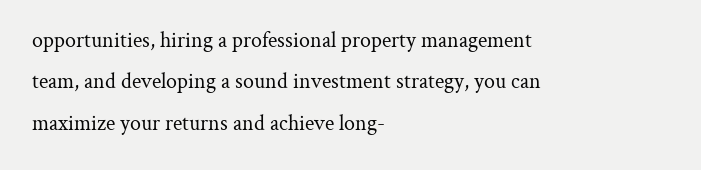opportunities, hiring a professional property management team, and developing a sound investment strategy, you can maximize your returns and achieve long-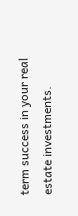term success in your real estate investments.